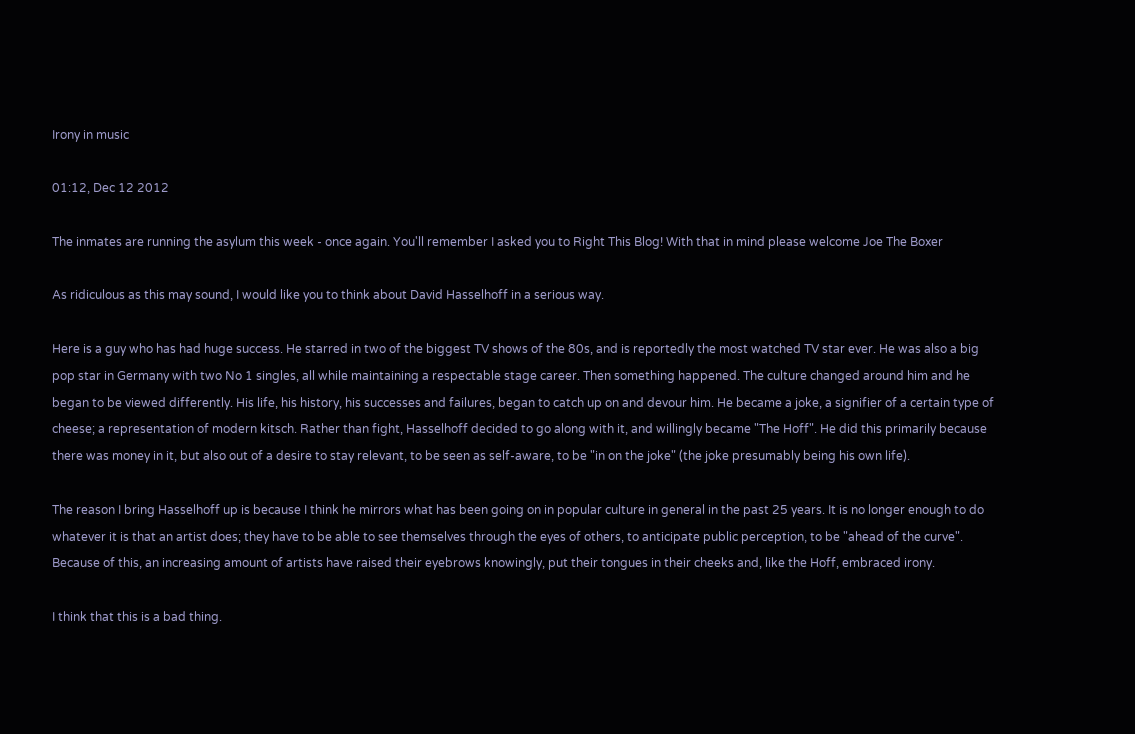Irony in music

01:12, Dec 12 2012

The inmates are running the asylum this week - once again. You'll remember I asked you to Right This Blog! With that in mind please welcome Joe The Boxer

As ridiculous as this may sound, I would like you to think about David Hasselhoff in a serious way.

Here is a guy who has had huge success. He starred in two of the biggest TV shows of the 80s, and is reportedly the most watched TV star ever. He was also a big pop star in Germany with two No 1 singles, all while maintaining a respectable stage career. Then something happened. The culture changed around him and he began to be viewed differently. His life, his history, his successes and failures, began to catch up on and devour him. He became a joke, a signifier of a certain type of cheese; a representation of modern kitsch. Rather than fight, Hasselhoff decided to go along with it, and willingly became "The Hoff". He did this primarily because there was money in it, but also out of a desire to stay relevant, to be seen as self-aware, to be "in on the joke" (the joke presumably being his own life).

The reason I bring Hasselhoff up is because I think he mirrors what has been going on in popular culture in general in the past 25 years. It is no longer enough to do whatever it is that an artist does; they have to be able to see themselves through the eyes of others, to anticipate public perception, to be "ahead of the curve". Because of this, an increasing amount of artists have raised their eyebrows knowingly, put their tongues in their cheeks and, like the Hoff, embraced irony.

I think that this is a bad thing.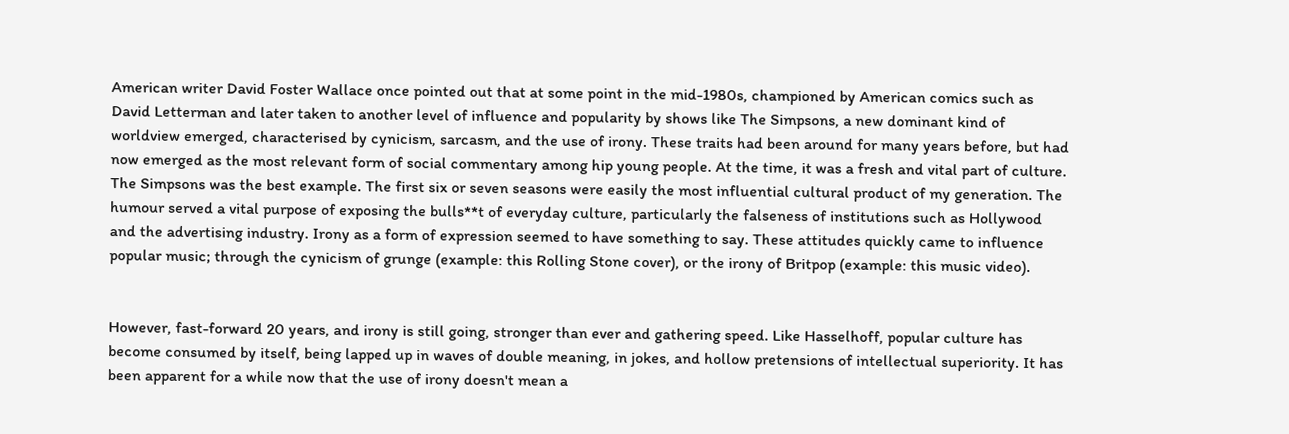American writer David Foster Wallace once pointed out that at some point in the mid-1980s, championed by American comics such as David Letterman and later taken to another level of influence and popularity by shows like The Simpsons, a new dominant kind of worldview emerged, characterised by cynicism, sarcasm, and the use of irony. These traits had been around for many years before, but had now emerged as the most relevant form of social commentary among hip young people. At the time, it was a fresh and vital part of culture. The Simpsons was the best example. The first six or seven seasons were easily the most influential cultural product of my generation. The humour served a vital purpose of exposing the bulls**t of everyday culture, particularly the falseness of institutions such as Hollywood and the advertising industry. Irony as a form of expression seemed to have something to say. These attitudes quickly came to influence popular music; through the cynicism of grunge (example: this Rolling Stone cover), or the irony of Britpop (example: this music video).


However, fast-forward 20 years, and irony is still going, stronger than ever and gathering speed. Like Hasselhoff, popular culture has become consumed by itself, being lapped up in waves of double meaning, in jokes, and hollow pretensions of intellectual superiority. It has been apparent for a while now that the use of irony doesn't mean a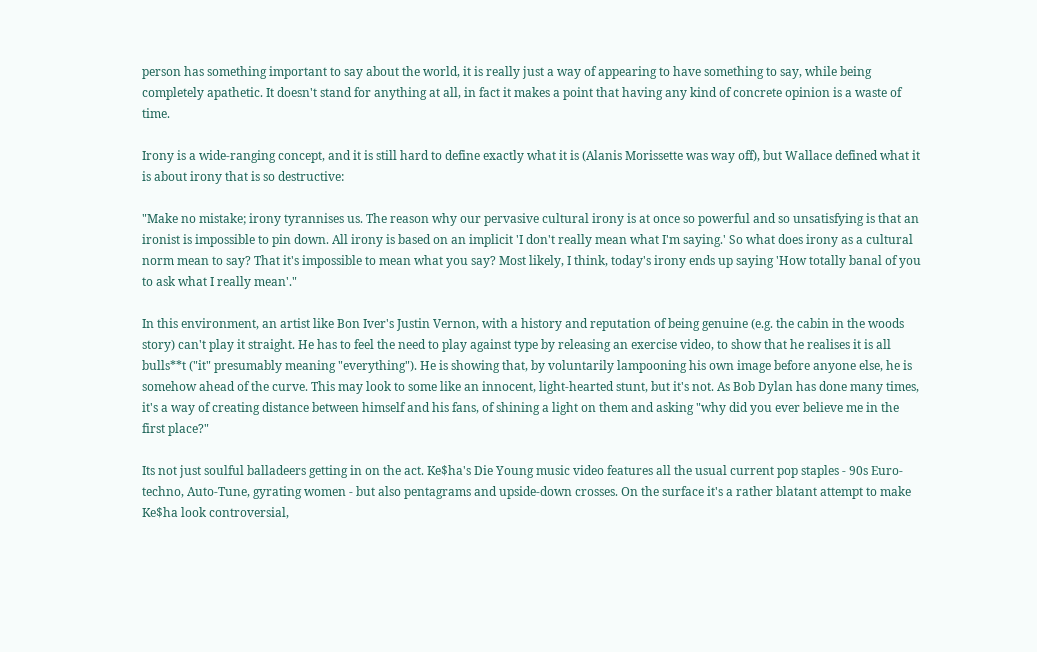person has something important to say about the world, it is really just a way of appearing to have something to say, while being completely apathetic. It doesn't stand for anything at all, in fact it makes a point that having any kind of concrete opinion is a waste of time.

Irony is a wide-ranging concept, and it is still hard to define exactly what it is (Alanis Morissette was way off), but Wallace defined what it is about irony that is so destructive:

"Make no mistake; irony tyrannises us. The reason why our pervasive cultural irony is at once so powerful and so unsatisfying is that an ironist is impossible to pin down. All irony is based on an implicit 'I don't really mean what I'm saying.' So what does irony as a cultural norm mean to say? That it's impossible to mean what you say? Most likely, I think, today's irony ends up saying 'How totally banal of you to ask what I really mean'."

In this environment, an artist like Bon Iver's Justin Vernon, with a history and reputation of being genuine (e.g. the cabin in the woods story) can't play it straight. He has to feel the need to play against type by releasing an exercise video, to show that he realises it is all bulls**t ("it" presumably meaning "everything"). He is showing that, by voluntarily lampooning his own image before anyone else, he is somehow ahead of the curve. This may look to some like an innocent, light-hearted stunt, but it's not. As Bob Dylan has done many times, it's a way of creating distance between himself and his fans, of shining a light on them and asking "why did you ever believe me in the first place?"

Its not just soulful balladeers getting in on the act. Ke$ha's Die Young music video features all the usual current pop staples - 90s Euro-techno, Auto-Tune, gyrating women - but also pentagrams and upside-down crosses. On the surface it's a rather blatant attempt to make Ke$ha look controversial,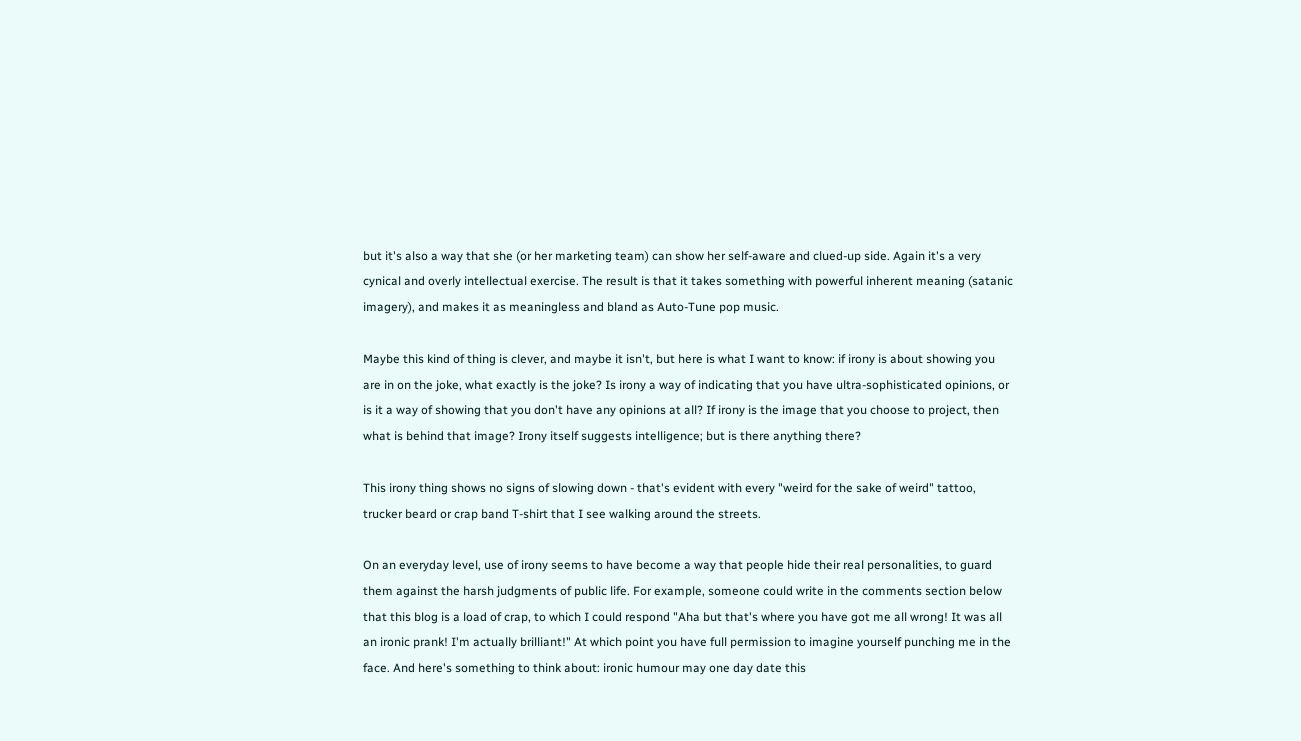but it's also a way that she (or her marketing team) can show her self-aware and clued-up side. Again it's a very cynical and overly intellectual exercise. The result is that it takes something with powerful inherent meaning (satanic imagery), and makes it as meaningless and bland as Auto-Tune pop music.

Maybe this kind of thing is clever, and maybe it isn't, but here is what I want to know: if irony is about showing you are in on the joke, what exactly is the joke? Is irony a way of indicating that you have ultra-sophisticated opinions, or is it a way of showing that you don't have any opinions at all? If irony is the image that you choose to project, then what is behind that image? Irony itself suggests intelligence; but is there anything there?

This irony thing shows no signs of slowing down - that's evident with every "weird for the sake of weird" tattoo, trucker beard or crap band T-shirt that I see walking around the streets.

On an everyday level, use of irony seems to have become a way that people hide their real personalities, to guard them against the harsh judgments of public life. For example, someone could write in the comments section below that this blog is a load of crap, to which I could respond "Aha but that's where you have got me all wrong! It was all an ironic prank! I'm actually brilliant!" At which point you have full permission to imagine yourself punching me in the face. And here's something to think about: ironic humour may one day date this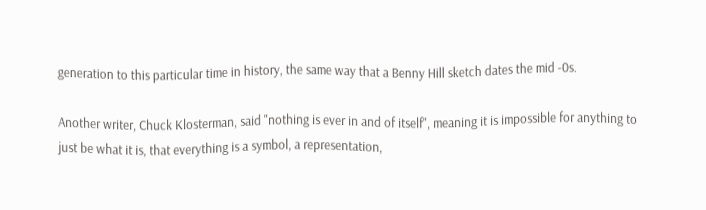generation to this particular time in history, the same way that a Benny Hill sketch dates the mid -0s.

Another writer, Chuck Klosterman, said "nothing is ever in and of itself", meaning it is impossible for anything to just be what it is, that everything is a symbol, a representation,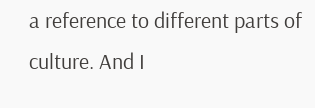a reference to different parts of culture. And I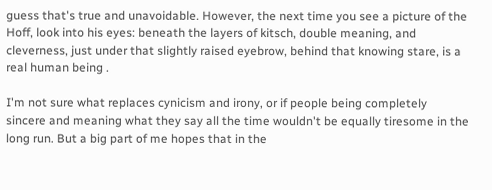guess that's true and unavoidable. However, the next time you see a picture of the Hoff, look into his eyes: beneath the layers of kitsch, double meaning, and cleverness, just under that slightly raised eyebrow, behind that knowing stare, is a real human being .

I'm not sure what replaces cynicism and irony, or if people being completely sincere and meaning what they say all the time wouldn't be equally tiresome in the long run. But a big part of me hopes that in the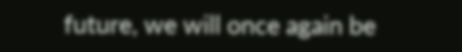future, we will once again be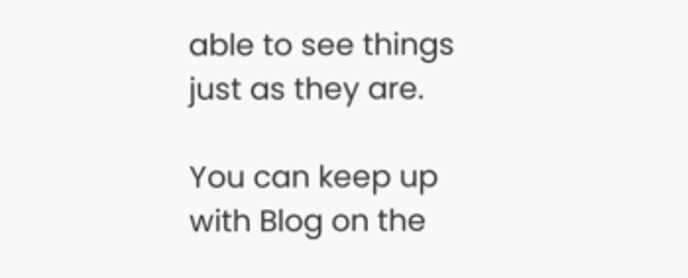able to see things just as they are.

You can keep up with Blog on the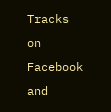Tracks on Facebook and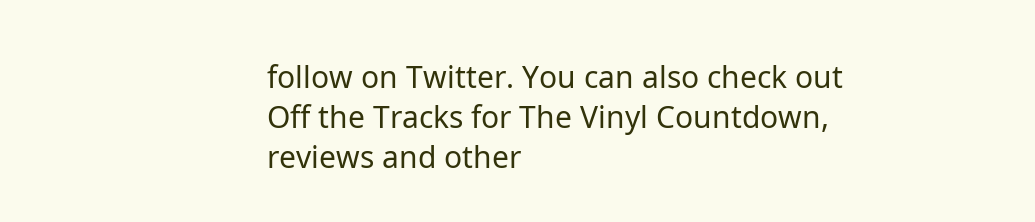follow on Twitter. You can also check out Off the Tracks for The Vinyl Countdown, reviews and other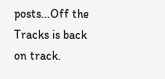posts...Off the Tracks is back on track.